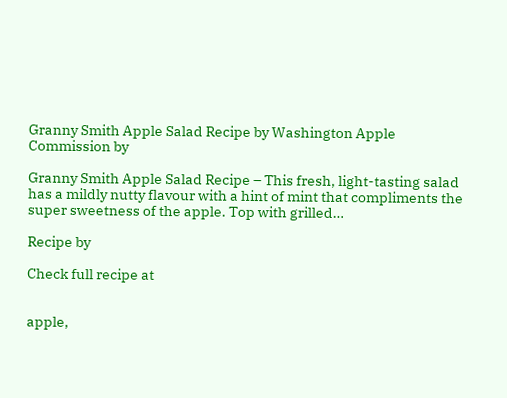Granny Smith Apple Salad Recipe by Washington Apple Commission by

Granny Smith Apple Salad Recipe – This fresh, light-tasting salad has a mildly nutty flavour with a hint of mint that compliments the super sweetness of the apple. Top with grilled…

Recipe by

Check full recipe at


apple,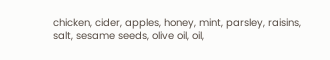chicken, cider, apples, honey, mint, parsley, raisins, salt, sesame seeds, olive oil, oil,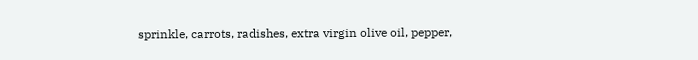sprinkle, carrots, radishes, extra virgin olive oil, pepper,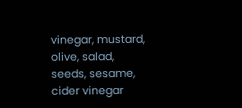vinegar, mustard, olive, salad, seeds, sesame, cider vinegar